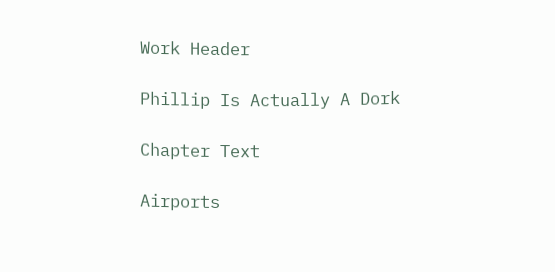Work Header

Phillip Is Actually A Dork

Chapter Text

Airports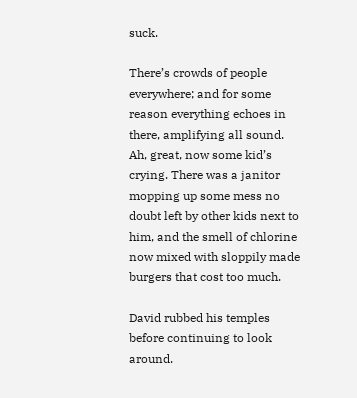suck.

There’s crowds of people everywhere; and for some reason everything echoes in there, amplifying all sound. Ah, great, now some kid’s crying. There was a janitor mopping up some mess no doubt left by other kids next to him, and the smell of chlorine now mixed with sloppily made burgers that cost too much.

David rubbed his temples before continuing to look around.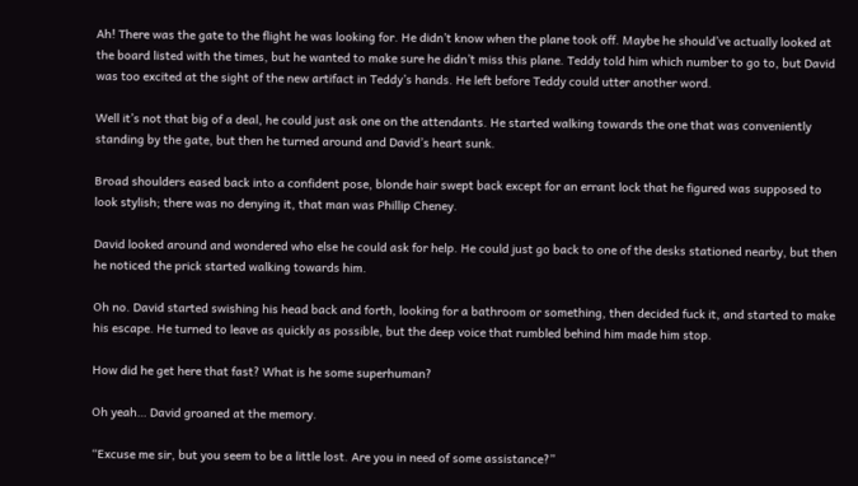Ah! There was the gate to the flight he was looking for. He didn’t know when the plane took off. Maybe he should’ve actually looked at the board listed with the times, but he wanted to make sure he didn’t miss this plane. Teddy told him which number to go to, but David was too excited at the sight of the new artifact in Teddy’s hands. He left before Teddy could utter another word.

Well it’s not that big of a deal, he could just ask one on the attendants. He started walking towards the one that was conveniently standing by the gate, but then he turned around and David’s heart sunk.

Broad shoulders eased back into a confident pose, blonde hair swept back except for an errant lock that he figured was supposed to look stylish; there was no denying it, that man was Phillip Cheney.

David looked around and wondered who else he could ask for help. He could just go back to one of the desks stationed nearby, but then he noticed the prick started walking towards him.

Oh no. David started swishing his head back and forth, looking for a bathroom or something, then decided fuck it, and started to make his escape. He turned to leave as quickly as possible, but the deep voice that rumbled behind him made him stop.

How did he get here that fast? What is he some superhuman?

Oh yeah… David groaned at the memory.

“Excuse me sir, but you seem to be a little lost. Are you in need of some assistance?”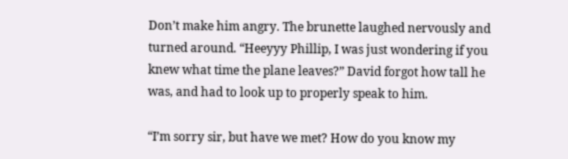Don’t make him angry. The brunette laughed nervously and turned around. “Heeyyy Phillip, I was just wondering if you knew what time the plane leaves?” David forgot how tall he was, and had to look up to properly speak to him.

“I’m sorry sir, but have we met? How do you know my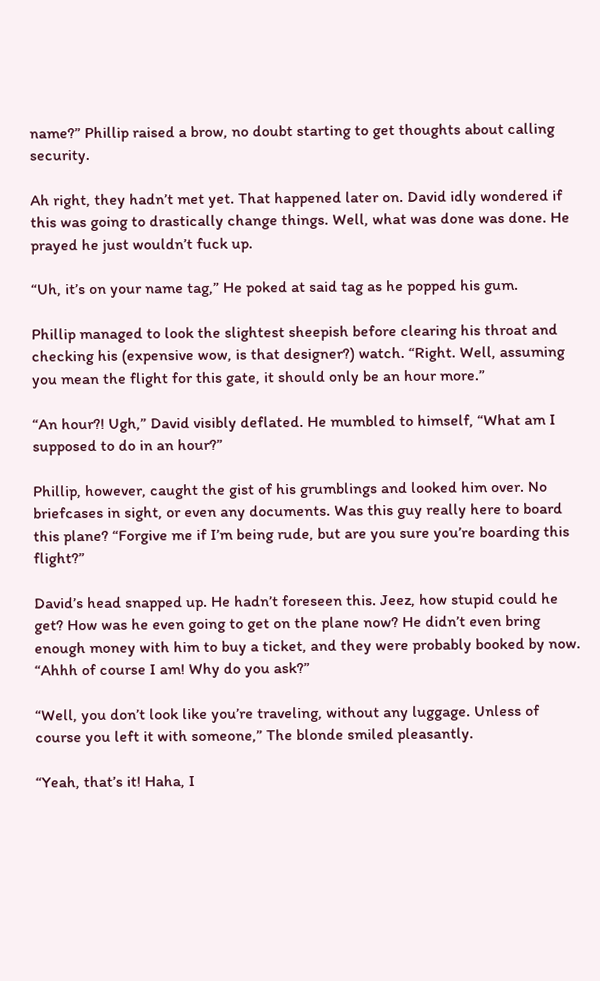name?” Phillip raised a brow, no doubt starting to get thoughts about calling security.

Ah right, they hadn’t met yet. That happened later on. David idly wondered if this was going to drastically change things. Well, what was done was done. He prayed he just wouldn’t fuck up.

“Uh, it’s on your name tag,” He poked at said tag as he popped his gum.

Phillip managed to look the slightest sheepish before clearing his throat and checking his (expensive wow, is that designer?) watch. “Right. Well, assuming you mean the flight for this gate, it should only be an hour more.”

“An hour?! Ugh,” David visibly deflated. He mumbled to himself, “What am I supposed to do in an hour?”

Phillip, however, caught the gist of his grumblings and looked him over. No briefcases in sight, or even any documents. Was this guy really here to board this plane? “Forgive me if I’m being rude, but are you sure you’re boarding this flight?”

David’s head snapped up. He hadn’t foreseen this. Jeez, how stupid could he get? How was he even going to get on the plane now? He didn’t even bring enough money with him to buy a ticket, and they were probably booked by now. “Ahhh of course I am! Why do you ask?”

“Well, you don’t look like you’re traveling, without any luggage. Unless of course you left it with someone,” The blonde smiled pleasantly.

“Yeah, that’s it! Haha, I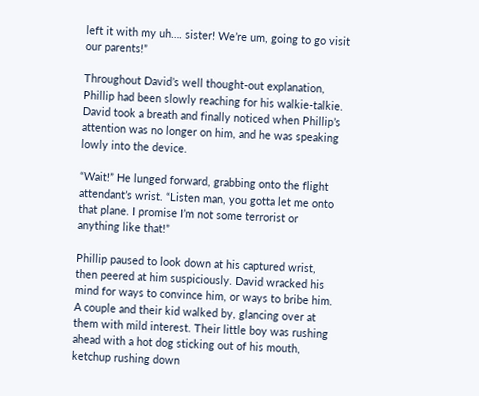left it with my uh…. sister! We’re um, going to go visit our parents!”

Throughout David’s well thought-out explanation, Phillip had been slowly reaching for his walkie-talkie. David took a breath and finally noticed when Phillip’s attention was no longer on him, and he was speaking lowly into the device.

“Wait!” He lunged forward, grabbing onto the flight attendant’s wrist. “Listen man, you gotta let me onto that plane. I promise I’m not some terrorist or anything like that!”

Phillip paused to look down at his captured wrist, then peered at him suspiciously. David wracked his mind for ways to convince him, or ways to bribe him. A couple and their kid walked by, glancing over at them with mild interest. Their little boy was rushing ahead with a hot dog sticking out of his mouth, ketchup rushing down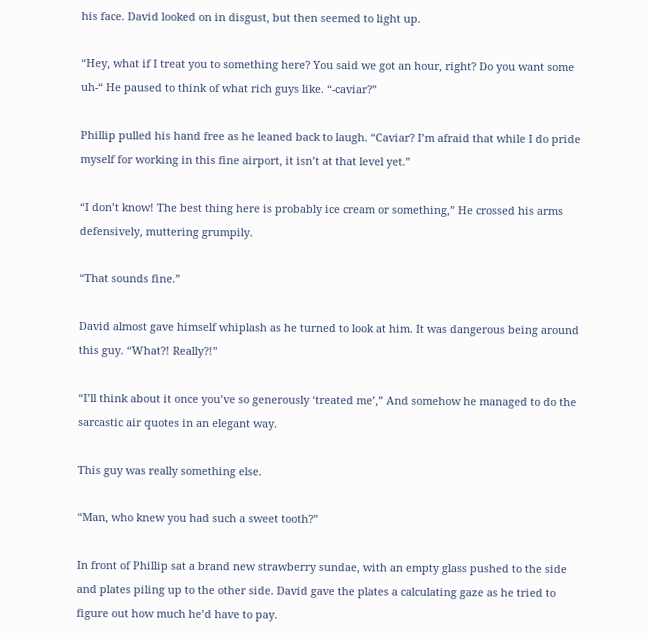his face. David looked on in disgust, but then seemed to light up.

“Hey, what if I treat you to something here? You said we got an hour, right? Do you want some uh-“ He paused to think of what rich guys like. “-caviar?”

Phillip pulled his hand free as he leaned back to laugh. “Caviar? I’m afraid that while I do pride myself for working in this fine airport, it isn’t at that level yet.”

“I don’t know! The best thing here is probably ice cream or something,” He crossed his arms defensively, muttering grumpily.

“That sounds fine.”

David almost gave himself whiplash as he turned to look at him. It was dangerous being around this guy. “What?! Really?!”

“I’ll think about it once you’ve so generously ‘treated me’,” And somehow he managed to do the sarcastic air quotes in an elegant way.

This guy was really something else.

“Man, who knew you had such a sweet tooth?”

In front of Phillip sat a brand new strawberry sundae, with an empty glass pushed to the side and plates piling up to the other side. David gave the plates a calculating gaze as he tried to figure out how much he’d have to pay.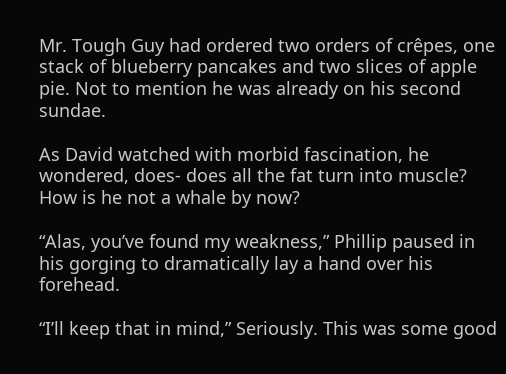Mr. Tough Guy had ordered two orders of crêpes, one stack of blueberry pancakes and two slices of apple pie. Not to mention he was already on his second sundae.

As David watched with morbid fascination, he wondered, does- does all the fat turn into muscle? How is he not a whale by now?

“Alas, you’ve found my weakness,” Phillip paused in his gorging to dramatically lay a hand over his forehead.

“I’ll keep that in mind,” Seriously. This was some good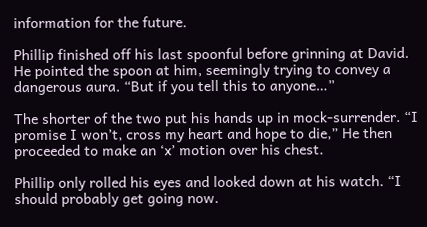information for the future.

Phillip finished off his last spoonful before grinning at David. He pointed the spoon at him, seemingly trying to convey a dangerous aura. “But if you tell this to anyone…”

The shorter of the two put his hands up in mock-surrender. “I promise I won’t, cross my heart and hope to die,” He then proceeded to make an ‘x’ motion over his chest.

Phillip only rolled his eyes and looked down at his watch. “I should probably get going now.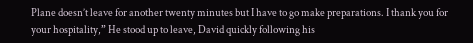Plane doesn’t leave for another twenty minutes but I have to go make preparations. I thank you for your hospitality,” He stood up to leave, David quickly following his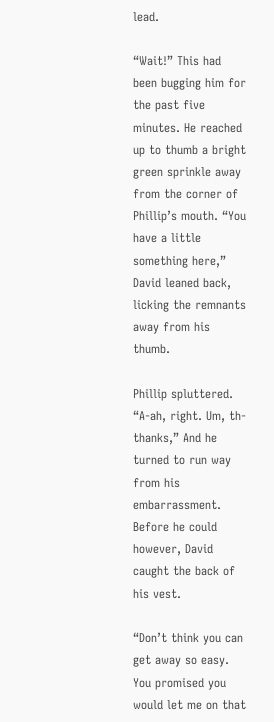lead.

“Wait!” This had been bugging him for the past five minutes. He reached up to thumb a bright green sprinkle away from the corner of Phillip’s mouth. “You have a little something here,” David leaned back, licking the remnants away from his thumb.

Phillip spluttered. “A-ah, right. Um, th-thanks,” And he turned to run way from his embarrassment. Before he could however, David caught the back of his vest.

“Don’t think you can get away so easy. You promised you would let me on that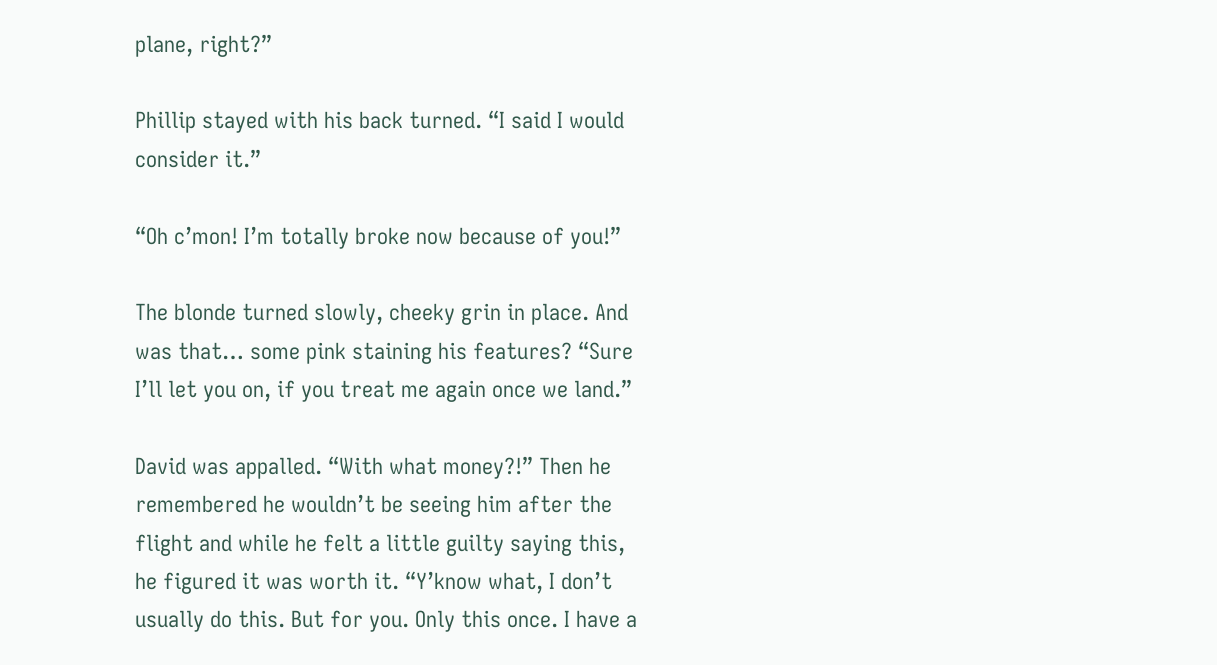plane, right?”

Phillip stayed with his back turned. “I said I would consider it.”

“Oh c’mon! I’m totally broke now because of you!”

The blonde turned slowly, cheeky grin in place. And was that… some pink staining his features? “Sure I’ll let you on, if you treat me again once we land.”

David was appalled. “With what money?!” Then he remembered he wouldn’t be seeing him after the flight and while he felt a little guilty saying this, he figured it was worth it. “Y’know what, I don’t usually do this. But for you. Only this once. I have a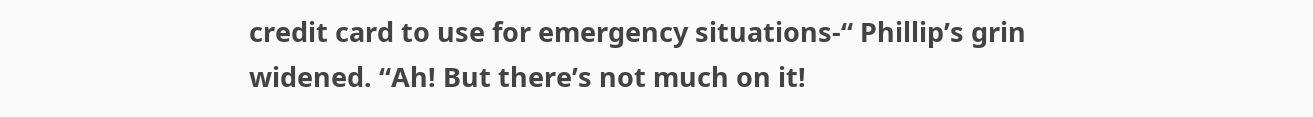credit card to use for emergency situations-“ Phillip’s grin widened. “Ah! But there’s not much on it!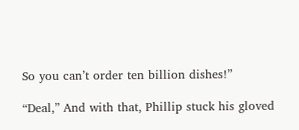So you can’t order ten billion dishes!”

“Deal,” And with that, Phillip stuck his gloved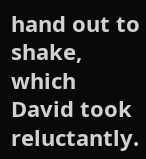hand out to shake, which David took reluctantly.